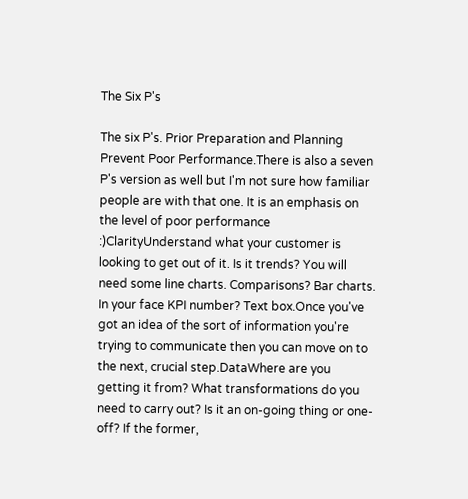The Six P's

The six P's. Prior Preparation and Planning Prevent Poor Performance.There is also a seven P's version as well but I'm not sure how familiar people are with that one. It is an emphasis on the level of poor performance :)ClarityUnderstand what your customer is looking to get out of it. Is it trends? You will need some line charts. Comparisons? Bar charts. In your face KPI number? Text box.Once you've got an idea of the sort of information you're trying to communicate then you can move on to the next, crucial step.DataWhere are you getting it from? What transformations do you need to carry out? Is it an on-going thing or one-off? If the former,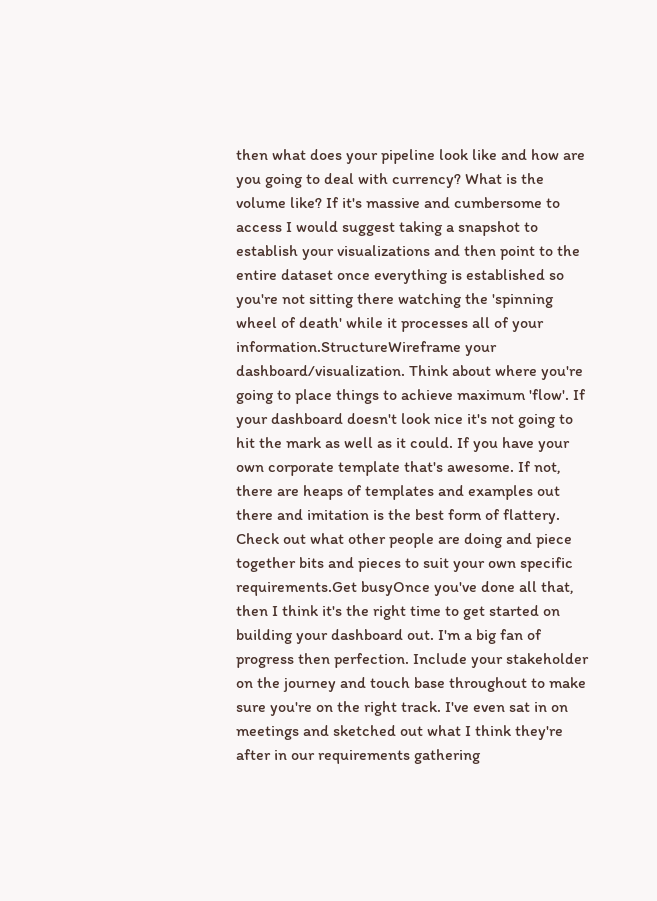then what does your pipeline look like and how are you going to deal with currency? What is the volume like? If it's massive and cumbersome to access I would suggest taking a snapshot to establish your visualizations and then point to the entire dataset once everything is established so you're not sitting there watching the 'spinning wheel of death' while it processes all of your information.StructureWireframe your dashboard/visualization. Think about where you're going to place things to achieve maximum 'flow'. If your dashboard doesn't look nice it's not going to hit the mark as well as it could. If you have your own corporate template that's awesome. If not, there are heaps of templates and examples out there and imitation is the best form of flattery. Check out what other people are doing and piece together bits and pieces to suit your own specific requirements.Get busyOnce you've done all that, then I think it's the right time to get started on building your dashboard out. I'm a big fan of progress then perfection. Include your stakeholder on the journey and touch base throughout to make sure you're on the right track. I've even sat in on meetings and sketched out what I think they're after in our requirements gathering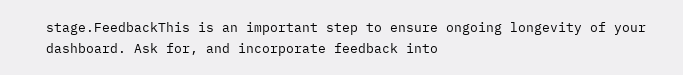stage.FeedbackThis is an important step to ensure ongoing longevity of your dashboard. Ask for, and incorporate feedback into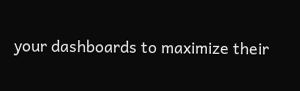your dashboards to maximize their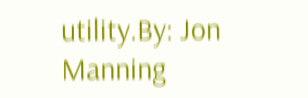utility.By: Jon Manning